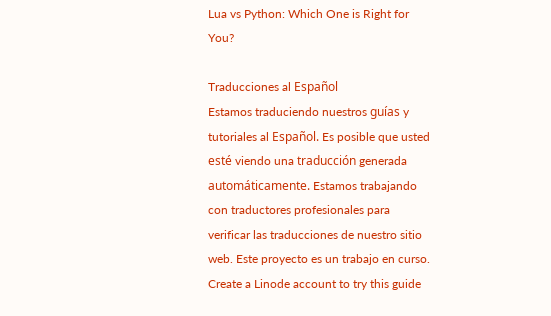Lua vs Python: Which One is Right for You?

Traducciones al Español
Estamos traduciendo nuestros guías y tutoriales al Español. Es posible que usted esté viendo una traducción generada automáticamente. Estamos trabajando con traductores profesionales para verificar las traducciones de nuestro sitio web. Este proyecto es un trabajo en curso.
Create a Linode account to try this guide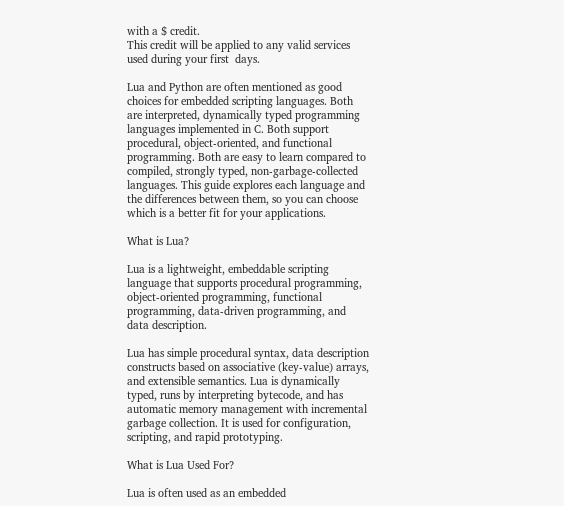with a $ credit.
This credit will be applied to any valid services used during your first  days.

Lua and Python are often mentioned as good choices for embedded scripting languages. Both are interpreted, dynamically typed programming languages implemented in C. Both support procedural, object-oriented, and functional programming. Both are easy to learn compared to compiled, strongly typed, non-garbage-collected languages. This guide explores each language and the differences between them, so you can choose which is a better fit for your applications.

What is Lua?

Lua is a lightweight, embeddable scripting language that supports procedural programming, object-oriented programming, functional programming, data-driven programming, and data description.

Lua has simple procedural syntax, data description constructs based on associative (key-value) arrays, and extensible semantics. Lua is dynamically typed, runs by interpreting bytecode, and has automatic memory management with incremental garbage collection. It is used for configuration, scripting, and rapid prototyping.

What is Lua Used For?

Lua is often used as an embedded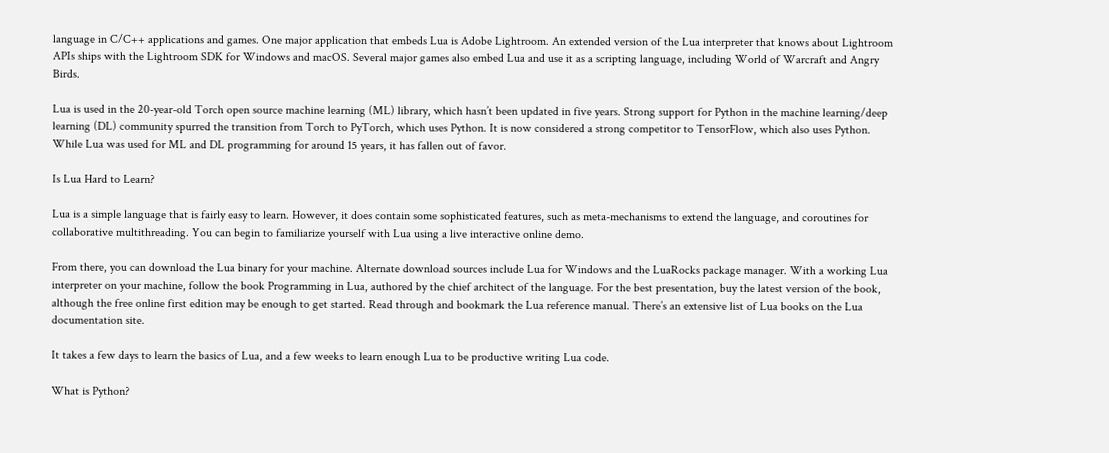language in C/C++ applications and games. One major application that embeds Lua is Adobe Lightroom. An extended version of the Lua interpreter that knows about Lightroom APIs ships with the Lightroom SDK for Windows and macOS. Several major games also embed Lua and use it as a scripting language, including World of Warcraft and Angry Birds.

Lua is used in the 20-year-old Torch open source machine learning (ML) library, which hasn’t been updated in five years. Strong support for Python in the machine learning/deep learning (DL) community spurred the transition from Torch to PyTorch, which uses Python. It is now considered a strong competitor to TensorFlow, which also uses Python. While Lua was used for ML and DL programming for around 15 years, it has fallen out of favor.

Is Lua Hard to Learn?

Lua is a simple language that is fairly easy to learn. However, it does contain some sophisticated features, such as meta-mechanisms to extend the language, and coroutines for collaborative multithreading. You can begin to familiarize yourself with Lua using a live interactive online demo.

From there, you can download the Lua binary for your machine. Alternate download sources include Lua for Windows and the LuaRocks package manager. With a working Lua interpreter on your machine, follow the book Programming in Lua, authored by the chief architect of the language. For the best presentation, buy the latest version of the book, although the free online first edition may be enough to get started. Read through and bookmark the Lua reference manual. There’s an extensive list of Lua books on the Lua documentation site.

It takes a few days to learn the basics of Lua, and a few weeks to learn enough Lua to be productive writing Lua code.

What is Python?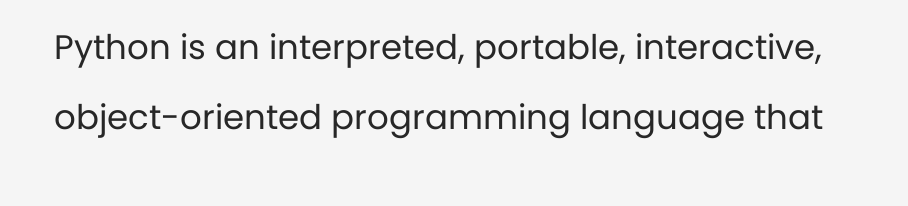Python is an interpreted, portable, interactive, object-oriented programming language that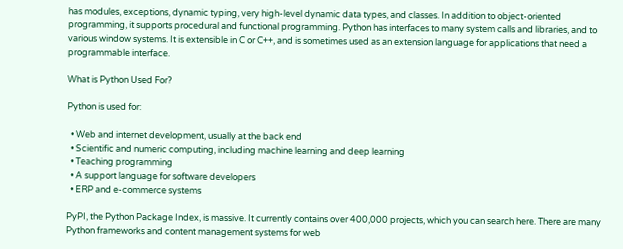has modules, exceptions, dynamic typing, very high-level dynamic data types, and classes. In addition to object-oriented programming, it supports procedural and functional programming. Python has interfaces to many system calls and libraries, and to various window systems. It is extensible in C or C++, and is sometimes used as an extension language for applications that need a programmable interface.

What is Python Used For?

Python is used for:

  • Web and internet development, usually at the back end
  • Scientific and numeric computing, including machine learning and deep learning
  • Teaching programming
  • A support language for software developers
  • ERP and e-commerce systems

PyPI, the Python Package Index, is massive. It currently contains over 400,000 projects, which you can search here. There are many Python frameworks and content management systems for web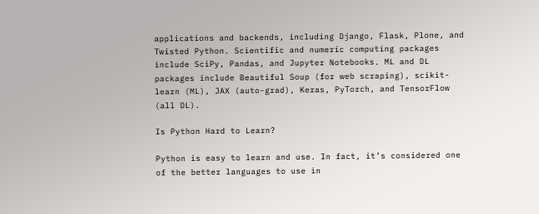applications and backends, including Django, Flask, Plone, and Twisted Python. Scientific and numeric computing packages include SciPy, Pandas, and Jupyter Notebooks. ML and DL packages include Beautiful Soup (for web scraping), scikit-learn (ML), JAX (auto-grad), Keras, PyTorch, and TensorFlow (all DL).

Is Python Hard to Learn?

Python is easy to learn and use. In fact, it’s considered one of the better languages to use in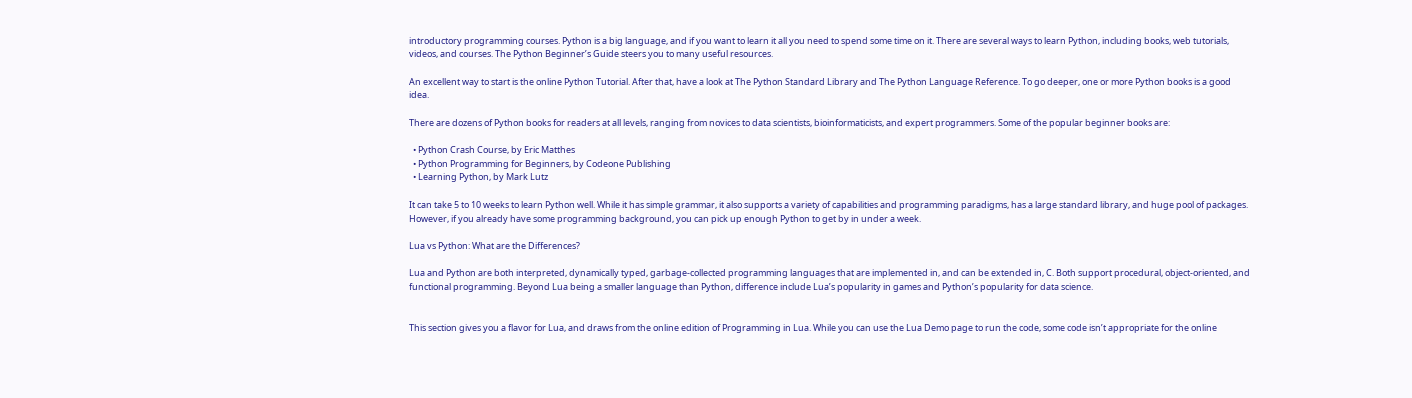introductory programming courses. Python is a big language, and if you want to learn it all you need to spend some time on it. There are several ways to learn Python, including books, web tutorials, videos, and courses. The Python Beginner’s Guide steers you to many useful resources.

An excellent way to start is the online Python Tutorial. After that, have a look at The Python Standard Library and The Python Language Reference. To go deeper, one or more Python books is a good idea.

There are dozens of Python books for readers at all levels, ranging from novices to data scientists, bioinformaticists, and expert programmers. Some of the popular beginner books are:

  • Python Crash Course, by Eric Matthes
  • Python Programming for Beginners, by Codeone Publishing
  • Learning Python, by Mark Lutz

It can take 5 to 10 weeks to learn Python well. While it has simple grammar, it also supports a variety of capabilities and programming paradigms, has a large standard library, and huge pool of packages. However, if you already have some programming background, you can pick up enough Python to get by in under a week.

Lua vs Python: What are the Differences?

Lua and Python are both interpreted, dynamically typed, garbage-collected programming languages that are implemented in, and can be extended in, C. Both support procedural, object-oriented, and functional programming. Beyond Lua being a smaller language than Python, difference include Lua’s popularity in games and Python’s popularity for data science.


This section gives you a flavor for Lua, and draws from the online edition of Programming in Lua. While you can use the Lua Demo page to run the code, some code isn’t appropriate for the online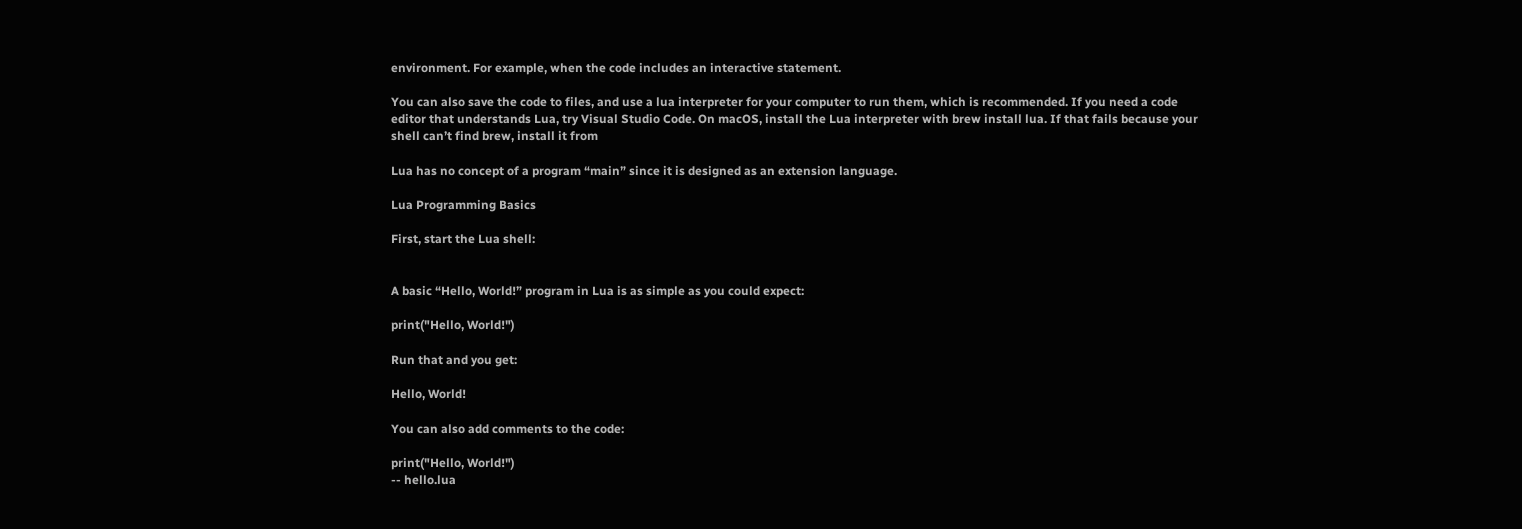environment. For example, when the code includes an interactive statement.

You can also save the code to files, and use a lua interpreter for your computer to run them, which is recommended. If you need a code editor that understands Lua, try Visual Studio Code. On macOS, install the Lua interpreter with brew install lua. If that fails because your shell can’t find brew, install it from

Lua has no concept of a program “main” since it is designed as an extension language.

Lua Programming Basics

First, start the Lua shell:


A basic “Hello, World!” program in Lua is as simple as you could expect:

print("Hello, World!")

Run that and you get:

Hello, World!

You can also add comments to the code:

print("Hello, World!")
-- hello.lua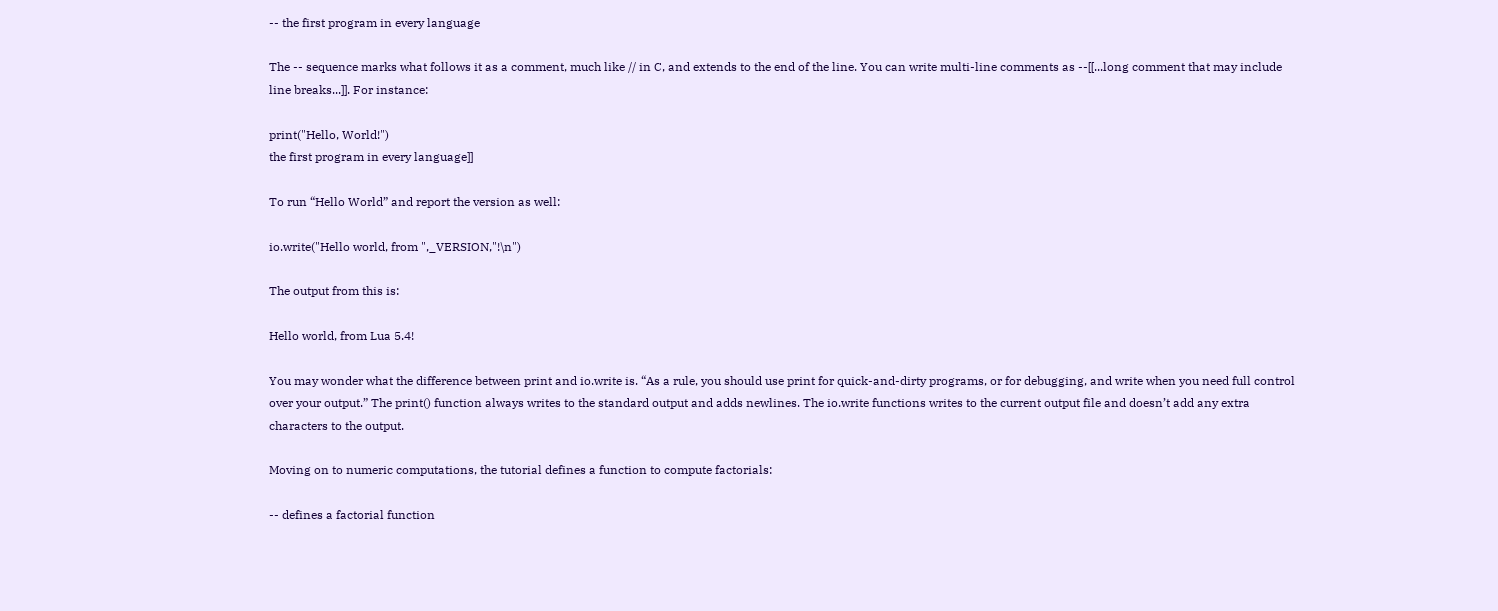-- the first program in every language

The -- sequence marks what follows it as a comment, much like // in C, and extends to the end of the line. You can write multi-line comments as --[[...long comment that may include line breaks...]]. For instance:

print("Hello, World!")
the first program in every language]]

To run “Hello World” and report the version as well:

io.write("Hello world, from ",_VERSION,"!\n")

The output from this is:

Hello world, from Lua 5.4!

You may wonder what the difference between print and io.write is. “As a rule, you should use print for quick-and-dirty programs, or for debugging, and write when you need full control over your output.” The print() function always writes to the standard output and adds newlines. The io.write functions writes to the current output file and doesn’t add any extra characters to the output.

Moving on to numeric computations, the tutorial defines a function to compute factorials:

-- defines a factorial function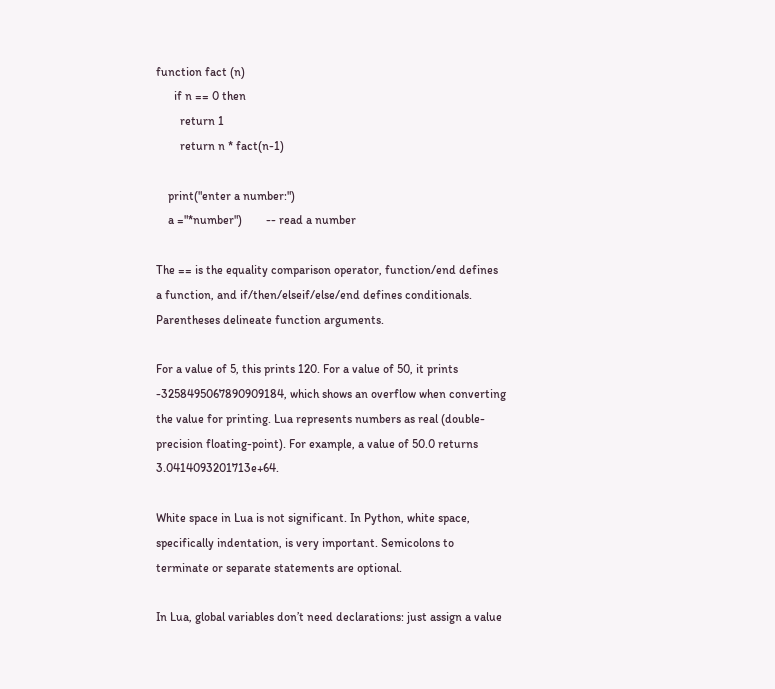function fact (n)
      if n == 0 then
        return 1
        return n * fact(n-1)

    print("enter a number:")
    a ="*number")        -- read a number

The == is the equality comparison operator, function/end defines a function, and if/then/elseif/else/end defines conditionals. Parentheses delineate function arguments.

For a value of 5, this prints 120. For a value of 50, it prints -3258495067890909184, which shows an overflow when converting the value for printing. Lua represents numbers as real (double-precision floating-point). For example, a value of 50.0 returns 3.0414093201713e+64.

White space in Lua is not significant. In Python, white space, specifically indentation, is very important. Semicolons to terminate or separate statements are optional.

In Lua, global variables don’t need declarations: just assign a value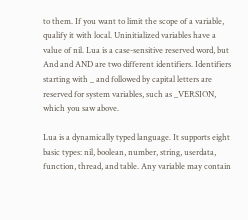to them. If you want to limit the scope of a variable, qualify it with local. Uninitialized variables have a value of nil. Lua is a case-sensitive reserved word, but And and AND are two different identifiers. Identifiers starting with _ and followed by capital letters are reserved for system variables, such as _VERSION, which you saw above.

Lua is a dynamically typed language. It supports eight basic types: nil, boolean, number, string, userdata, function, thread, and table. Any variable may contain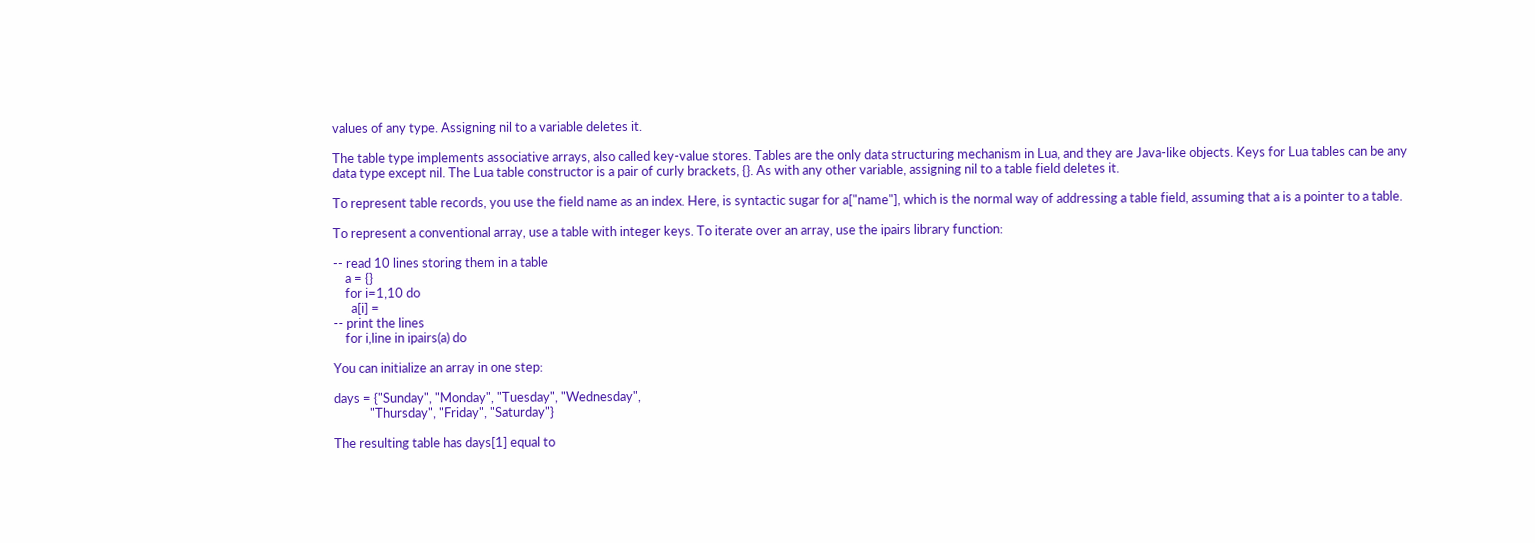values of any type. Assigning nil to a variable deletes it.

The table type implements associative arrays, also called key-value stores. Tables are the only data structuring mechanism in Lua, and they are Java-like objects. Keys for Lua tables can be any data type except nil. The Lua table constructor is a pair of curly brackets, {}. As with any other variable, assigning nil to a table field deletes it.

To represent table records, you use the field name as an index. Here, is syntactic sugar for a["name"], which is the normal way of addressing a table field, assuming that a is a pointer to a table.

To represent a conventional array, use a table with integer keys. To iterate over an array, use the ipairs library function:

-- read 10 lines storing them in a table
    a = {}
    for i=1,10 do
      a[i] =
-- print the lines
    for i,line in ipairs(a) do

You can initialize an array in one step:

days = {"Sunday", "Monday", "Tuesday", "Wednesday",
            "Thursday", "Friday", "Saturday"}

The resulting table has days[1] equal to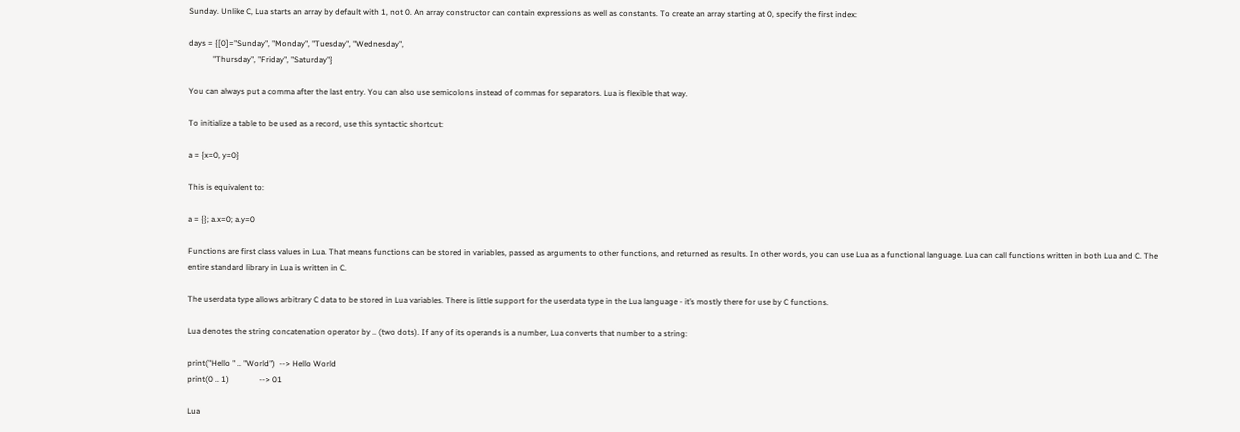Sunday. Unlike C, Lua starts an array by default with 1, not 0. An array constructor can contain expressions as well as constants. To create an array starting at 0, specify the first index:

days = {[0]="Sunday", "Monday", "Tuesday", "Wednesday",
            "Thursday", "Friday", "Saturday"}

You can always put a comma after the last entry. You can also use semicolons instead of commas for separators. Lua is flexible that way.

To initialize a table to be used as a record, use this syntactic shortcut:

a = {x=0, y=0}

This is equivalent to:

a = {}; a.x=0; a.y=0

Functions are first class values in Lua. That means functions can be stored in variables, passed as arguments to other functions, and returned as results. In other words, you can use Lua as a functional language. Lua can call functions written in both Lua and C. The entire standard library in Lua is written in C.

The userdata type allows arbitrary C data to be stored in Lua variables. There is little support for the userdata type in the Lua language - it’s mostly there for use by C functions.

Lua denotes the string concatenation operator by .. (two dots). If any of its operands is a number, Lua converts that number to a string:

print("Hello " .. "World")  --> Hello World
print(0 .. 1)               --> 01

Lua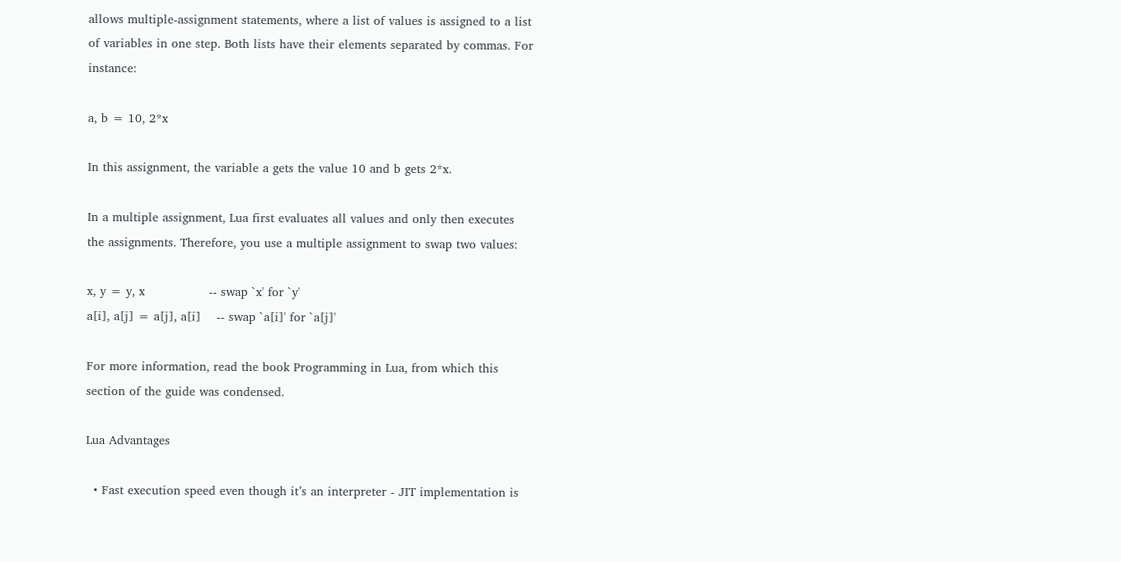allows multiple-assignment statements, where a list of values is assigned to a list of variables in one step. Both lists have their elements separated by commas. For instance:

a, b = 10, 2*x

In this assignment, the variable a gets the value 10 and b gets 2*x.

In a multiple assignment, Lua first evaluates all values and only then executes the assignments. Therefore, you use a multiple assignment to swap two values:

x, y = y, x                -- swap `x' for `y'
a[i], a[j] = a[j], a[i]    -- swap `a[i]' for `a[j]'

For more information, read the book Programming in Lua, from which this section of the guide was condensed.

Lua Advantages

  • Fast execution speed even though it’s an interpreter - JIT implementation is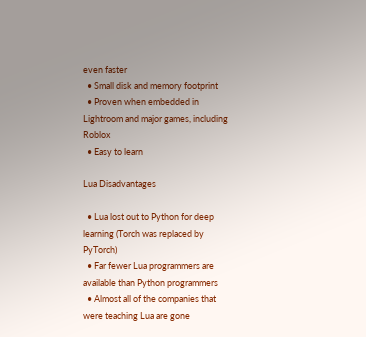even faster
  • Small disk and memory footprint
  • Proven when embedded in Lightroom and major games, including Roblox
  • Easy to learn

Lua Disadvantages

  • Lua lost out to Python for deep learning (Torch was replaced by PyTorch)
  • Far fewer Lua programmers are available than Python programmers
  • Almost all of the companies that were teaching Lua are gone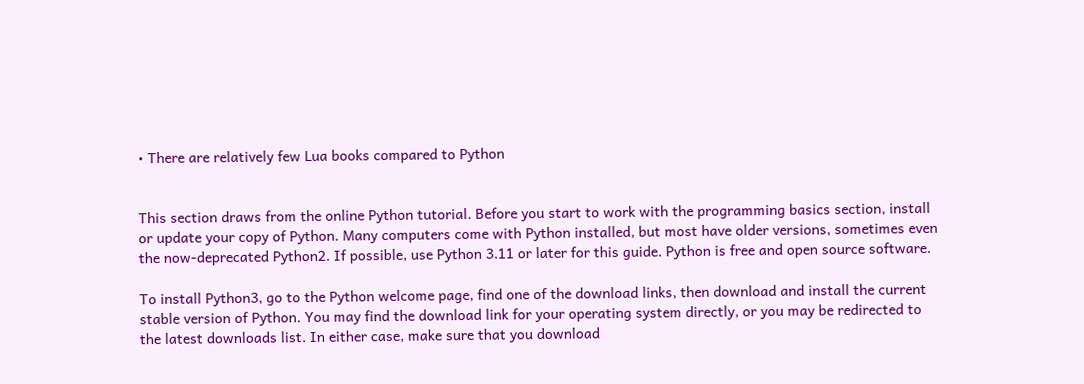• There are relatively few Lua books compared to Python


This section draws from the online Python tutorial. Before you start to work with the programming basics section, install or update your copy of Python. Many computers come with Python installed, but most have older versions, sometimes even the now-deprecated Python2. If possible, use Python 3.11 or later for this guide. Python is free and open source software.

To install Python3, go to the Python welcome page, find one of the download links, then download and install the current stable version of Python. You may find the download link for your operating system directly, or you may be redirected to the latest downloads list. In either case, make sure that you download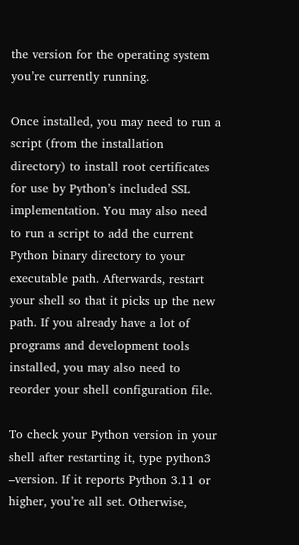the version for the operating system you’re currently running.

Once installed, you may need to run a script (from the installation directory) to install root certificates for use by Python’s included SSL implementation. You may also need to run a script to add the current Python binary directory to your executable path. Afterwards, restart your shell so that it picks up the new path. If you already have a lot of programs and development tools installed, you may also need to reorder your shell configuration file.

To check your Python version in your shell after restarting it, type python3 –version. If it reports Python 3.11 or higher, you’re all set. Otherwise,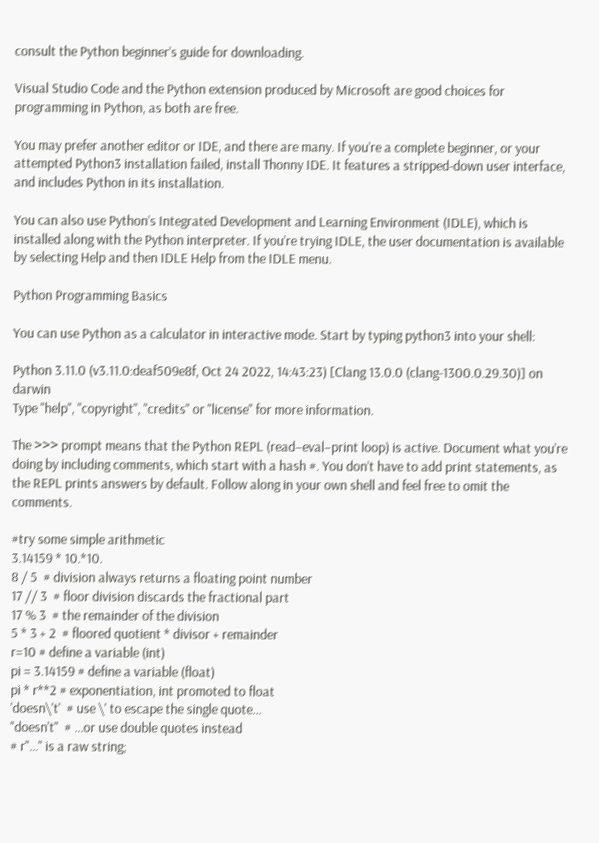consult the Python beginner’s guide for downloading.

Visual Studio Code and the Python extension produced by Microsoft are good choices for programming in Python, as both are free.

You may prefer another editor or IDE, and there are many. If you’re a complete beginner, or your attempted Python3 installation failed, install Thonny IDE. It features a stripped-down user interface, and includes Python in its installation.

You can also use Python’s Integrated Development and Learning Environment (IDLE), which is installed along with the Python interpreter. If you’re trying IDLE, the user documentation is available by selecting Help and then IDLE Help from the IDLE menu.

Python Programming Basics

You can use Python as a calculator in interactive mode. Start by typing python3 into your shell:

Python 3.11.0 (v3.11.0:deaf509e8f, Oct 24 2022, 14:43:23) [Clang 13.0.0 (clang-1300.0.29.30)] on darwin
Type "help", "copyright", "credits" or "license" for more information.

The >>> prompt means that the Python REPL (read–eval–print loop) is active. Document what you’re doing by including comments, which start with a hash #. You don’t have to add print statements, as the REPL prints answers by default. Follow along in your own shell and feel free to omit the comments.

#try some simple arithmetic
3.14159 * 10.*10.
8 / 5  # division always returns a floating point number
17 // 3  # floor division discards the fractional part
17 % 3  # the remainder of the division
5 * 3 + 2  # floored quotient * divisor + remainder
r=10 # define a variable (int)
pi = 3.14159 # define a variable (float)
pi * r**2 # exponentiation, int promoted to float
'doesn\'t'  # use \' to escape the single quote...
"doesn't"  # ...or use double quotes instead
# r"..." is a raw string;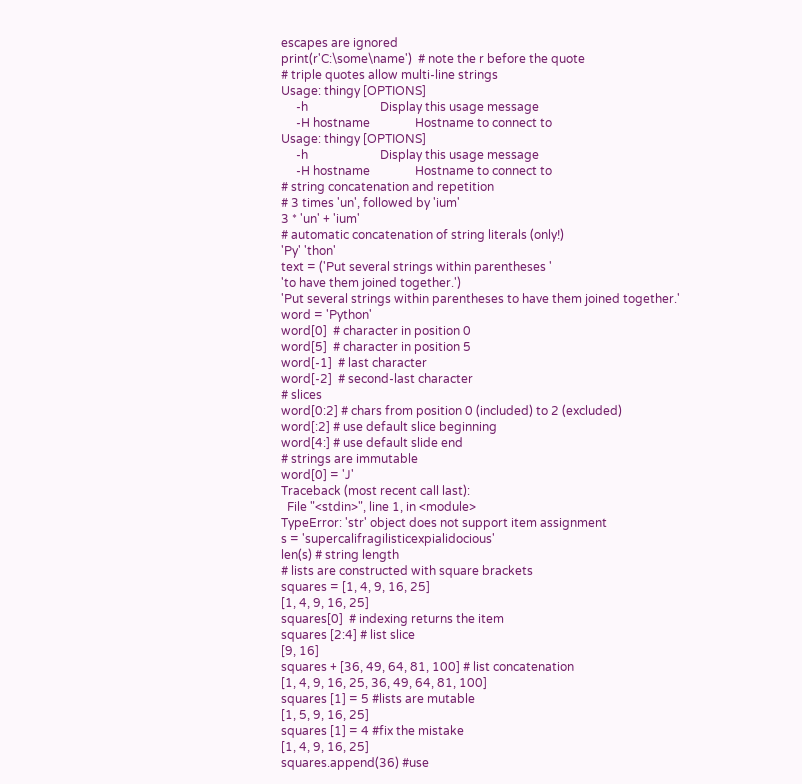escapes are ignored
print(r'C:\some\name')  # note the r before the quote
# triple quotes allow multi-line strings
Usage: thingy [OPTIONS]
     -h                        Display this usage message
     -H hostname               Hostname to connect to
Usage: thingy [OPTIONS]
     -h                        Display this usage message
     -H hostname               Hostname to connect to
# string concatenation and repetition
# 3 times 'un', followed by 'ium'
3 * 'un' + 'ium'
# automatic concatenation of string literals (only!)
'Py' 'thon'
text = ('Put several strings within parentheses '
'to have them joined together.')
'Put several strings within parentheses to have them joined together.'
word = 'Python'
word[0]  # character in position 0
word[5]  # character in position 5
word[-1]  # last character
word[-2]  # second-last character
# slices
word[0:2] # chars from position 0 (included) to 2 (excluded)
word[:2] # use default slice beginning
word[4:] # use default slide end
# strings are immutable
word[0] = 'J'
Traceback (most recent call last):
  File "<stdin>", line 1, in <module>
TypeError: 'str' object does not support item assignment
s = 'supercalifragilisticexpialidocious'
len(s) # string length
# lists are constructed with square brackets
squares = [1, 4, 9, 16, 25]
[1, 4, 9, 16, 25]
squares[0]  # indexing returns the item
squares [2:4] # list slice
[9, 16]
squares + [36, 49, 64, 81, 100] # list concatenation
[1, 4, 9, 16, 25, 36, 49, 64, 81, 100]
squares [1] = 5 #lists are mutable
[1, 5, 9, 16, 25]
squares [1] = 4 #fix the mistake
[1, 4, 9, 16, 25]
squares.append(36) #use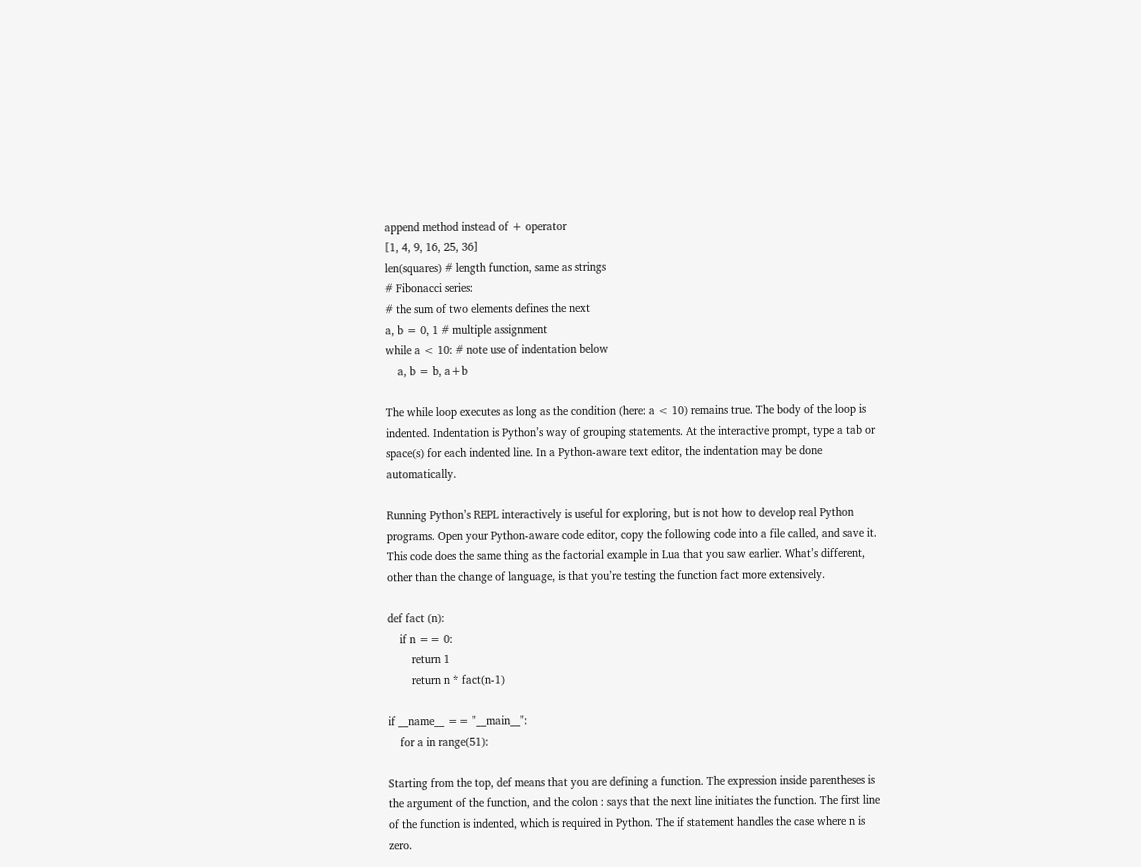append method instead of + operator
[1, 4, 9, 16, 25, 36]
len(squares) # length function, same as strings
# Fibonacci series:
# the sum of two elements defines the next
a, b = 0, 1 # multiple assignment
while a < 10: # note use of indentation below
    a, b = b, a+b

The while loop executes as long as the condition (here: a < 10) remains true. The body of the loop is indented. Indentation is Python’s way of grouping statements. At the interactive prompt, type a tab or space(s) for each indented line. In a Python-aware text editor, the indentation may be done automatically.

Running Python’s REPL interactively is useful for exploring, but is not how to develop real Python programs. Open your Python-aware code editor, copy the following code into a file called, and save it. This code does the same thing as the factorial example in Lua that you saw earlier. What’s different, other than the change of language, is that you’re testing the function fact more extensively.

def fact (n):
    if n == 0:
        return 1
        return n * fact(n-1)

if __name__ == "__main__":
    for a in range(51):

Starting from the top, def means that you are defining a function. The expression inside parentheses is the argument of the function, and the colon : says that the next line initiates the function. The first line of the function is indented, which is required in Python. The if statement handles the case where n is zero.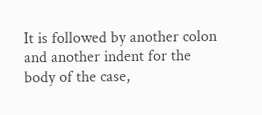It is followed by another colon and another indent for the body of the case,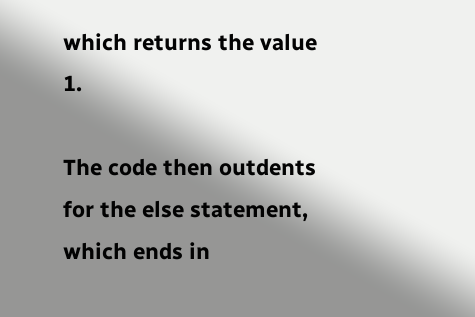which returns the value 1.

The code then outdents for the else statement, which ends in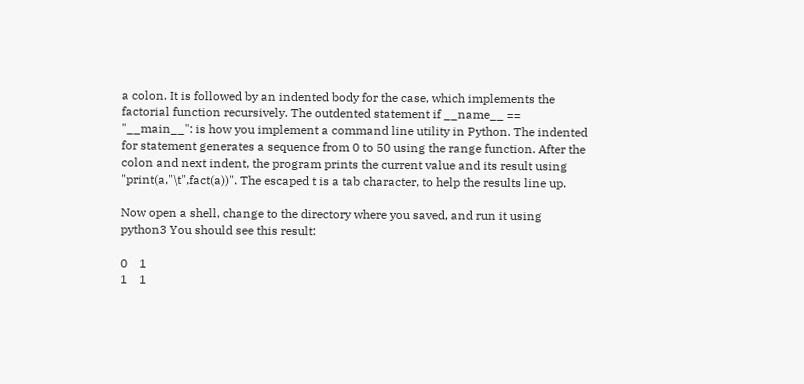a colon. It is followed by an indented body for the case, which implements the factorial function recursively. The outdented statement if __name__ == "__main__": is how you implement a command line utility in Python. The indented for statement generates a sequence from 0 to 50 using the range function. After the colon and next indent, the program prints the current value and its result using "print(a,"\t",fact(a))". The escaped t is a tab character, to help the results line up.

Now open a shell, change to the directory where you saved, and run it using python3 You should see this result:

0    1
1    1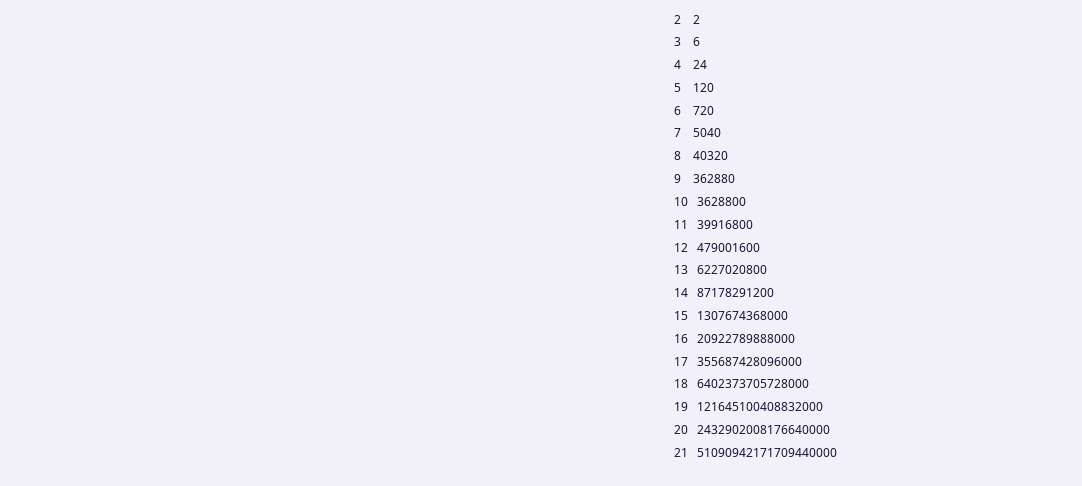2    2
3    6
4    24
5    120
6    720
7    5040
8    40320
9    362880
10   3628800
11   39916800
12   479001600
13   6227020800
14   87178291200
15   1307674368000
16   20922789888000
17   355687428096000
18   6402373705728000
19   121645100408832000
20   2432902008176640000
21   51090942171709440000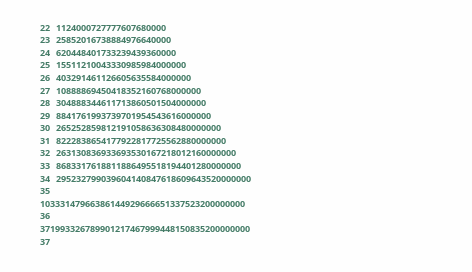22   1124000727777607680000
23   25852016738884976640000
24   620448401733239439360000
25   15511210043330985984000000
26   403291461126605635584000000
27   10888869450418352160768000000
28   304888344611713860501504000000
29   8841761993739701954543616000000
30   265252859812191058636308480000000
31   8222838654177922817725562880000000
32   263130836933693530167218012160000000
33   8683317618811886495518194401280000000
34   295232799039604140847618609643520000000
35   10333147966386144929666651337523200000000
36   371993326789901217467999448150835200000000
37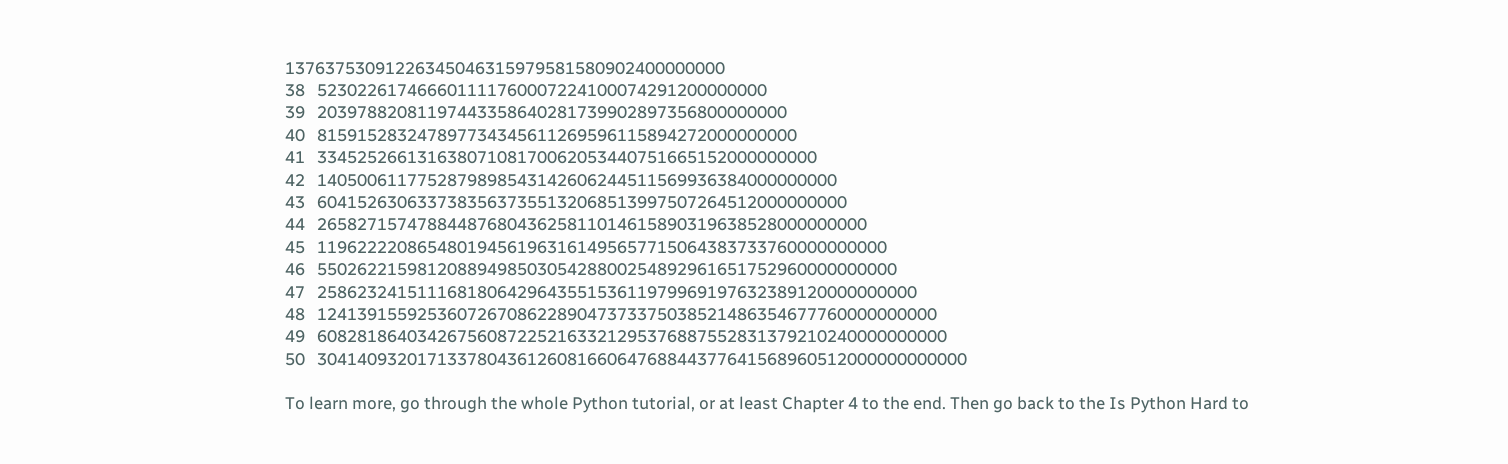13763753091226345046315979581580902400000000
38   523022617466601111760007224100074291200000000
39   20397882081197443358640281739902897356800000000
40   815915283247897734345611269596115894272000000000
41   33452526613163807108170062053440751665152000000000
42   1405006117752879898543142606244511569936384000000000
43   60415263063373835637355132068513997507264512000000000
44   2658271574788448768043625811014615890319638528000000000
45   119622220865480194561963161495657715064383733760000000000
46   5502622159812088949850305428800254892961651752960000000000
47   258623241511168180642964355153611979969197632389120000000000
48   12413915592536072670862289047373375038521486354677760000000000
49   608281864034267560872252163321295376887552831379210240000000000
50   30414093201713378043612608166064768844377641568960512000000000000

To learn more, go through the whole Python tutorial, or at least Chapter 4 to the end. Then go back to the Is Python Hard to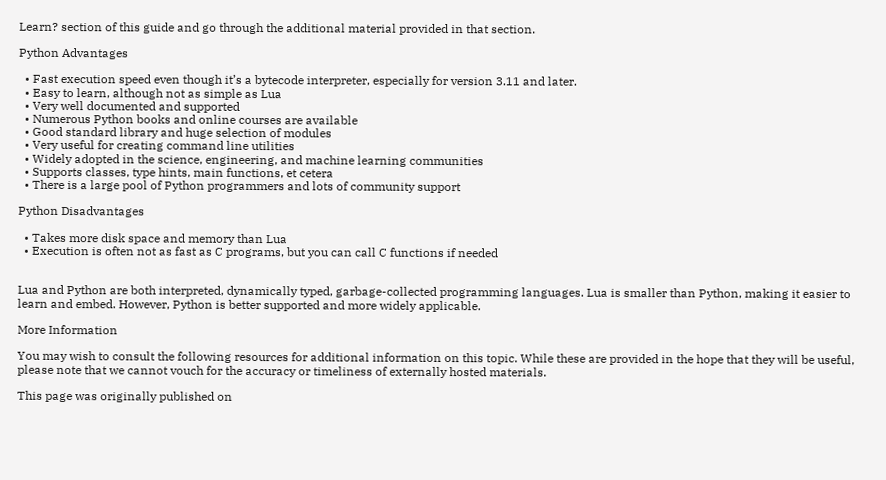Learn? section of this guide and go through the additional material provided in that section.

Python Advantages

  • Fast execution speed even though it’s a bytecode interpreter, especially for version 3.11 and later.
  • Easy to learn, although not as simple as Lua
  • Very well documented and supported
  • Numerous Python books and online courses are available
  • Good standard library and huge selection of modules
  • Very useful for creating command line utilities
  • Widely adopted in the science, engineering, and machine learning communities
  • Supports classes, type hints, main functions, et cetera
  • There is a large pool of Python programmers and lots of community support

Python Disadvantages

  • Takes more disk space and memory than Lua
  • Execution is often not as fast as C programs, but you can call C functions if needed


Lua and Python are both interpreted, dynamically typed, garbage-collected programming languages. Lua is smaller than Python, making it easier to learn and embed. However, Python is better supported and more widely applicable.

More Information

You may wish to consult the following resources for additional information on this topic. While these are provided in the hope that they will be useful, please note that we cannot vouch for the accuracy or timeliness of externally hosted materials.

This page was originally published on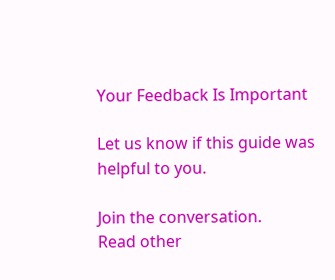Your Feedback Is Important

Let us know if this guide was helpful to you.

Join the conversation.
Read other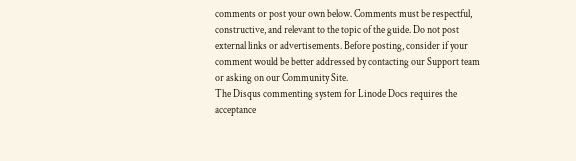comments or post your own below. Comments must be respectful, constructive, and relevant to the topic of the guide. Do not post external links or advertisements. Before posting, consider if your comment would be better addressed by contacting our Support team or asking on our Community Site.
The Disqus commenting system for Linode Docs requires the acceptance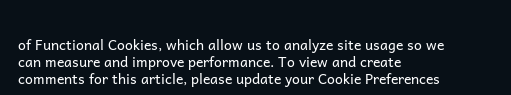of Functional Cookies, which allow us to analyze site usage so we can measure and improve performance. To view and create comments for this article, please update your Cookie Preferences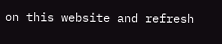on this website and refresh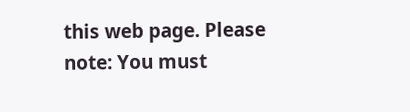this web page. Please note: You must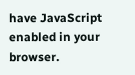have JavaScript enabled in your browser.